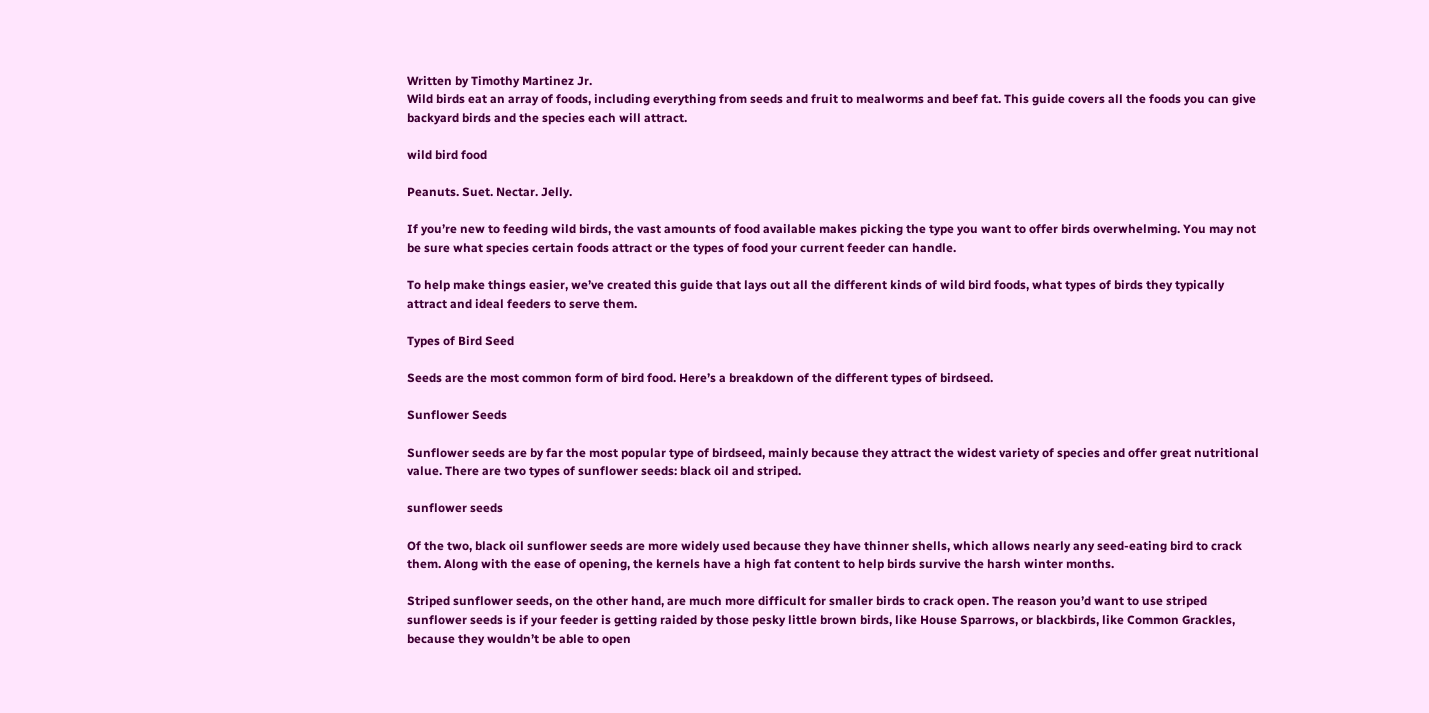Written by Timothy Martinez Jr.
Wild birds eat an array of foods, including everything from seeds and fruit to mealworms and beef fat. This guide covers all the foods you can give backyard birds and the species each will attract.

wild bird food

Peanuts. Suet. Nectar. Jelly.

If you’re new to feeding wild birds, the vast amounts of food available makes picking the type you want to offer birds overwhelming. You may not be sure what species certain foods attract or the types of food your current feeder can handle.

To help make things easier, we’ve created this guide that lays out all the different kinds of wild bird foods, what types of birds they typically attract and ideal feeders to serve them.

Types of Bird Seed

Seeds are the most common form of bird food. Here’s a breakdown of the different types of birdseed.

Sunflower Seeds

Sunflower seeds are by far the most popular type of birdseed, mainly because they attract the widest variety of species and offer great nutritional value. There are two types of sunflower seeds: black oil and striped.

sunflower seeds

Of the two, black oil sunflower seeds are more widely used because they have thinner shells, which allows nearly any seed-eating bird to crack them. Along with the ease of opening, the kernels have a high fat content to help birds survive the harsh winter months.

Striped sunflower seeds, on the other hand, are much more difficult for smaller birds to crack open. The reason you’d want to use striped sunflower seeds is if your feeder is getting raided by those pesky little brown birds, like House Sparrows, or blackbirds, like Common Grackles, because they wouldn’t be able to open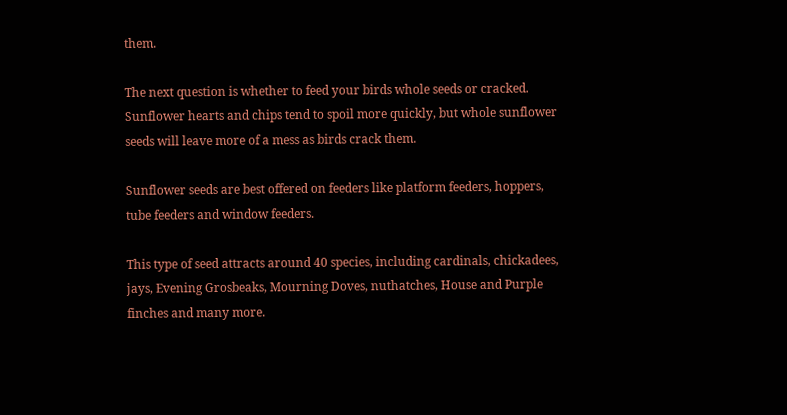them.

The next question is whether to feed your birds whole seeds or cracked. Sunflower hearts and chips tend to spoil more quickly, but whole sunflower seeds will leave more of a mess as birds crack them.

Sunflower seeds are best offered on feeders like platform feeders, hoppers, tube feeders and window feeders.

This type of seed attracts around 40 species, including cardinals, chickadees, jays, Evening Grosbeaks, Mourning Doves, nuthatches, House and Purple finches and many more.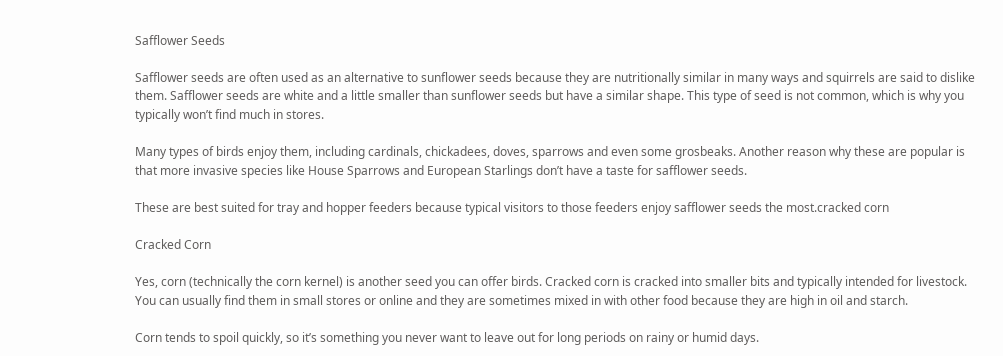Safflower Seeds

Safflower seeds are often used as an alternative to sunflower seeds because they are nutritionally similar in many ways and squirrels are said to dislike them. Safflower seeds are white and a little smaller than sunflower seeds but have a similar shape. This type of seed is not common, which is why you typically won’t find much in stores.

Many types of birds enjoy them, including cardinals, chickadees, doves, sparrows and even some grosbeaks. Another reason why these are popular is that more invasive species like House Sparrows and European Starlings don’t have a taste for safflower seeds.

These are best suited for tray and hopper feeders because typical visitors to those feeders enjoy safflower seeds the most.cracked corn

Cracked Corn

Yes, corn (technically the corn kernel) is another seed you can offer birds. Cracked corn is cracked into smaller bits and typically intended for livestock. You can usually find them in small stores or online and they are sometimes mixed in with other food because they are high in oil and starch.

Corn tends to spoil quickly, so it’s something you never want to leave out for long periods on rainy or humid days.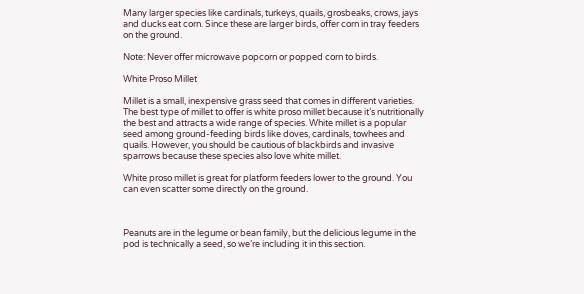Many larger species like cardinals, turkeys, quails, grosbeaks, crows, jays and ducks eat corn. Since these are larger birds, offer corn in tray feeders on the ground.

Note: Never offer microwave popcorn or popped corn to birds.

White Proso Millet

Millet is a small, inexpensive grass seed that comes in different varieties. The best type of millet to offer is white proso millet because it’s nutritionally the best and attracts a wide range of species. White millet is a popular seed among ground-feeding birds like doves, cardinals, towhees and quails. However, you should be cautious of blackbirds and invasive sparrows because these species also love white millet.

White proso millet is great for platform feeders lower to the ground. You can even scatter some directly on the ground.



Peanuts are in the legume or bean family, but the delicious legume in the pod is technically a seed, so we’re including it in this section.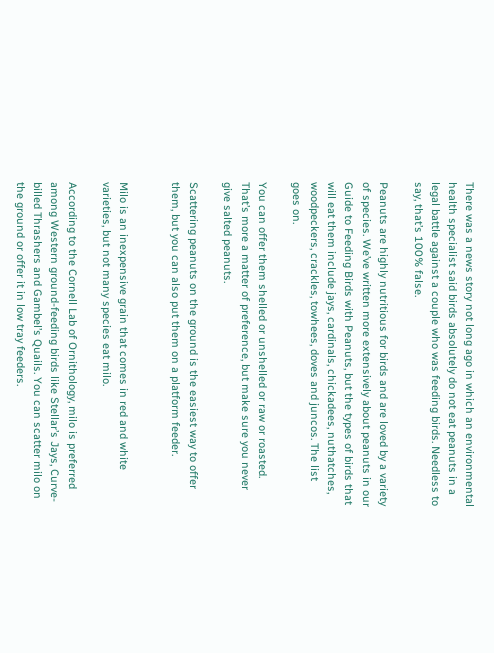There was a news story not long ago in which an environmental health specialist said birds absolutely do not eat peanuts in a legal battle against a couple who was feeding birds. Needless to say, that’s 100% false.

Peanuts are highly nutritious for birds and are loved by a variety of species. We’ve written more extensively about peanuts in our Guide to Feeding Birds with Peanuts, but the types of birds that will eat them include jays, cardinals, chickadees, nuthatches, woodpeckers, crackles, towhees, doves and juncos. The list goes on.

You can offer them shelled or unshelled or raw or roasted. That’s more a matter of preference, but make sure you never give salted peanuts.

Scattering peanuts on the ground is the easiest way to offer them, but you can also put them on a platform feeder.


Milo is an inexpensive grain that comes in red and white varieties, but not many species eat milo.

According to the Cornell Lab of Ornithology, milo is preferred among Western ground-feeding birds like Stellar’s Jays, Curve-billed Thrashers and Gambel’s Quails. You can scatter milo on the ground or offer it in low tray feeders.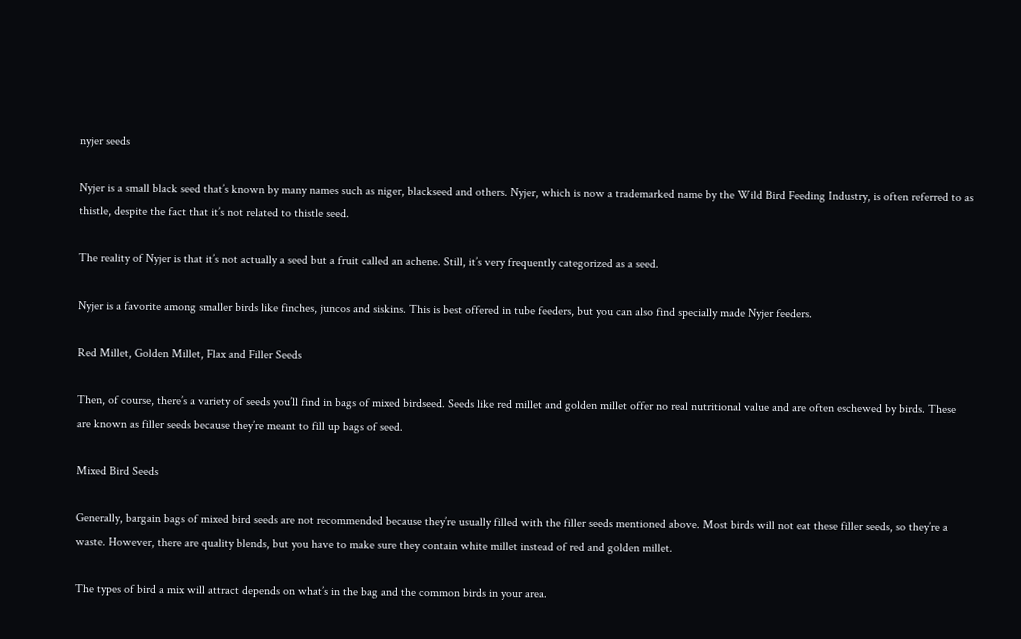nyjer seeds

Nyjer is a small black seed that’s known by many names such as niger, blackseed and others. Nyjer, which is now a trademarked name by the Wild Bird Feeding Industry, is often referred to as thistle, despite the fact that it’s not related to thistle seed.

The reality of Nyjer is that it’s not actually a seed but a fruit called an achene. Still, it’s very frequently categorized as a seed.

Nyjer is a favorite among smaller birds like finches, juncos and siskins. This is best offered in tube feeders, but you can also find specially made Nyjer feeders.

Red Millet, Golden Millet, Flax and Filler Seeds

Then, of course, there’s a variety of seeds you’ll find in bags of mixed birdseed. Seeds like red millet and golden millet offer no real nutritional value and are often eschewed by birds. These are known as filler seeds because they’re meant to fill up bags of seed.

Mixed Bird Seeds

Generally, bargain bags of mixed bird seeds are not recommended because they’re usually filled with the filler seeds mentioned above. Most birds will not eat these filler seeds, so they’re a waste. However, there are quality blends, but you have to make sure they contain white millet instead of red and golden millet.

The types of bird a mix will attract depends on what’s in the bag and the common birds in your area.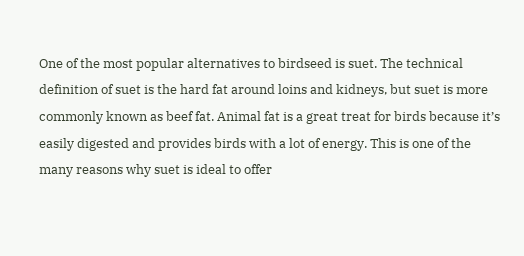One of the most popular alternatives to birdseed is suet. The technical definition of suet is the hard fat around loins and kidneys, but suet is more commonly known as beef fat. Animal fat is a great treat for birds because it’s easily digested and provides birds with a lot of energy. This is one of the many reasons why suet is ideal to offer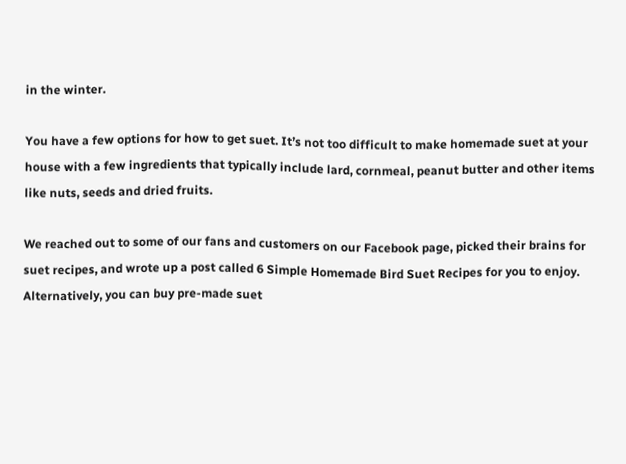in the winter.

You have a few options for how to get suet. It’s not too difficult to make homemade suet at your house with a few ingredients that typically include lard, cornmeal, peanut butter and other items like nuts, seeds and dried fruits.

We reached out to some of our fans and customers on our Facebook page, picked their brains for suet recipes, and wrote up a post called 6 Simple Homemade Bird Suet Recipes for you to enjoy. Alternatively, you can buy pre-made suet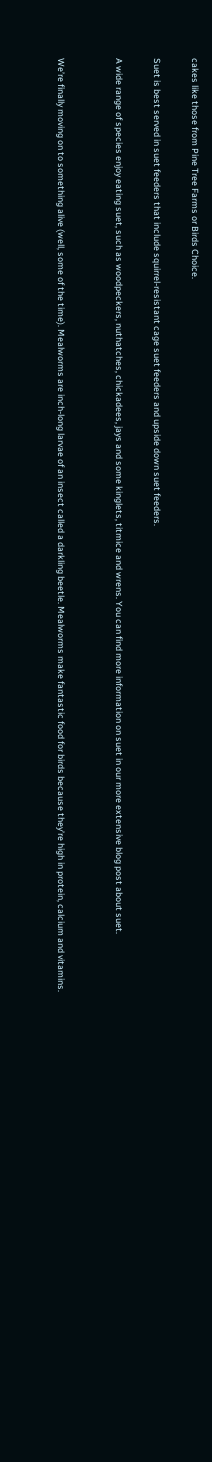cakes like those from Pine Tree Farms or Birds Choice.

Suet is best served in suet feeders that include squirrel-resistant cage suet feeders and upside down suet feeders.

A wide range of species enjoy eating suet, such as woodpeckers, nuthatches, chickadees, jays and some kinglets, titmice and wrens. You can find more information on suet in our more extensive blog post about suet.


We’re finally moving on to something alive (well, some of the time). Mealworms are inch-long larvae of an insect called a darkling beetle. Mealworms make fantastic food for birds because they’re high in protein, calcium and vitamins.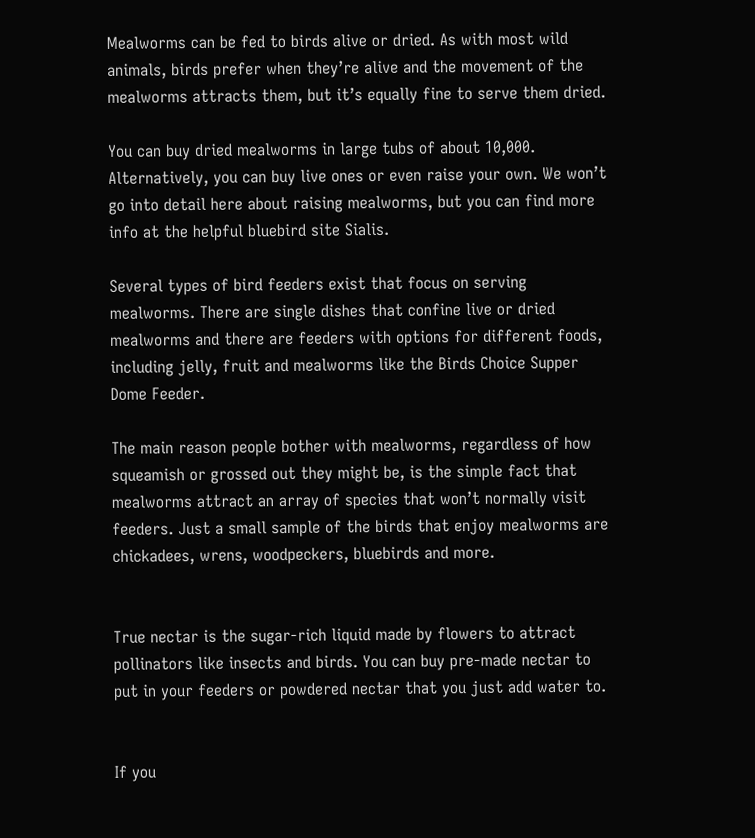Mealworms can be fed to birds alive or dried. As with most wild animals, birds prefer when they’re alive and the movement of the mealworms attracts them, but it’s equally fine to serve them dried.

You can buy dried mealworms in large tubs of about 10,000. Alternatively, you can buy live ones or even raise your own. We won’t go into detail here about raising mealworms, but you can find more info at the helpful bluebird site Sialis.

Several types of bird feeders exist that focus on serving mealworms. There are single dishes that confine live or dried mealworms and there are feeders with options for different foods, including jelly, fruit and mealworms like the Birds Choice Supper Dome Feeder.

The main reason people bother with mealworms, regardless of how squeamish or grossed out they might be, is the simple fact that mealworms attract an array of species that won’t normally visit feeders. Just a small sample of the birds that enjoy mealworms are chickadees, wrens, woodpeckers, bluebirds and more.


True nectar is the sugar-rich liquid made by flowers to attract pollinators like insects and birds. You can buy pre-made nectar to put in your feeders or powdered nectar that you just add water to.


If you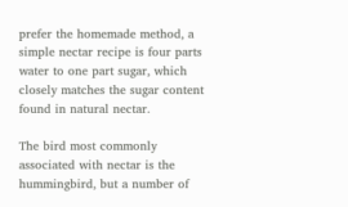prefer the homemade method, a simple nectar recipe is four parts water to one part sugar, which closely matches the sugar content found in natural nectar.

The bird most commonly associated with nectar is the hummingbird, but a number of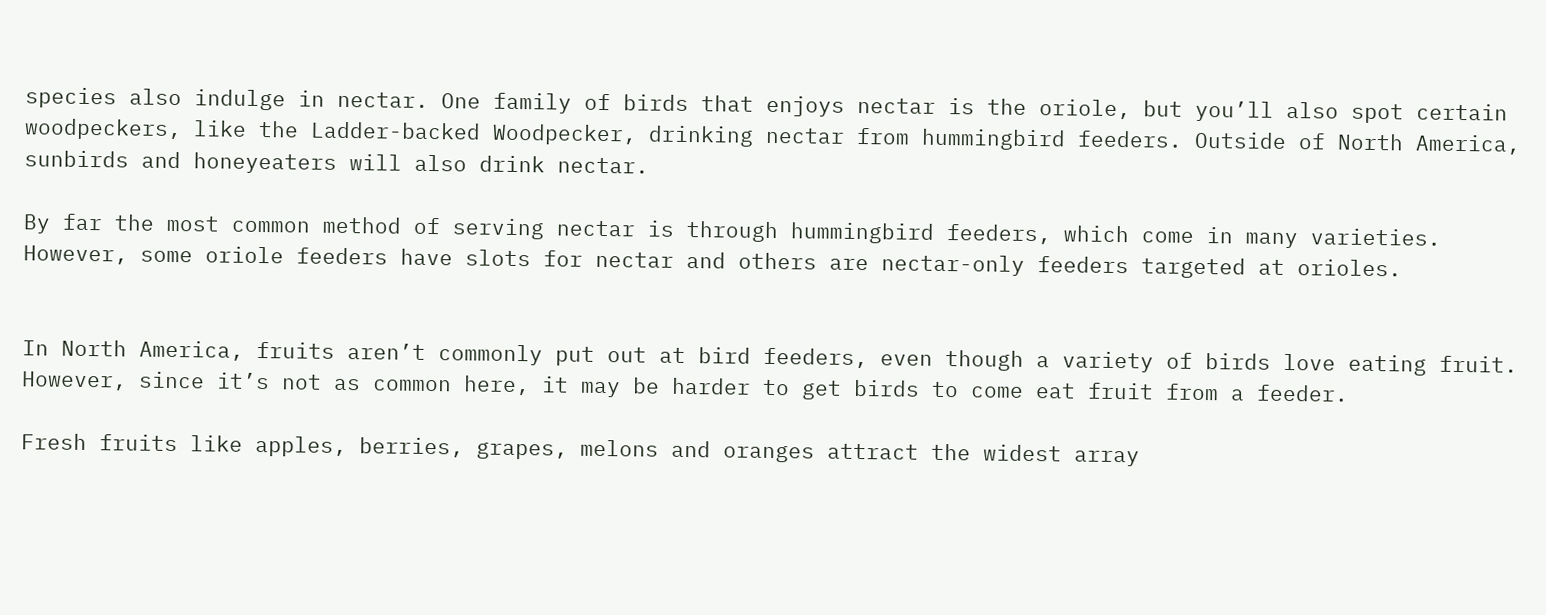species also indulge in nectar. One family of birds that enjoys nectar is the oriole, but you’ll also spot certain woodpeckers, like the Ladder-backed Woodpecker, drinking nectar from hummingbird feeders. Outside of North America, sunbirds and honeyeaters will also drink nectar.

By far the most common method of serving nectar is through hummingbird feeders, which come in many varieties. However, some oriole feeders have slots for nectar and others are nectar-only feeders targeted at orioles.


In North America, fruits aren’t commonly put out at bird feeders, even though a variety of birds love eating fruit. However, since it’s not as common here, it may be harder to get birds to come eat fruit from a feeder.

Fresh fruits like apples, berries, grapes, melons and oranges attract the widest array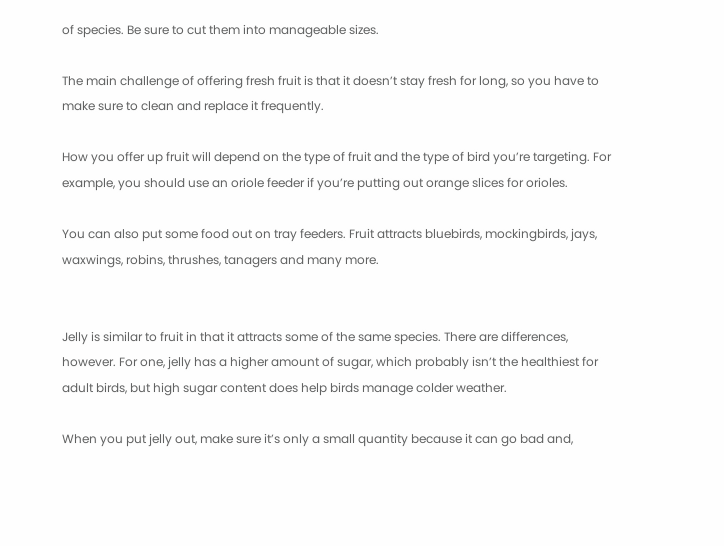of species. Be sure to cut them into manageable sizes.

The main challenge of offering fresh fruit is that it doesn’t stay fresh for long, so you have to make sure to clean and replace it frequently.

How you offer up fruit will depend on the type of fruit and the type of bird you’re targeting. For example, you should use an oriole feeder if you’re putting out orange slices for orioles.

You can also put some food out on tray feeders. Fruit attracts bluebirds, mockingbirds, jays, waxwings, robins, thrushes, tanagers and many more.


Jelly is similar to fruit in that it attracts some of the same species. There are differences, however. For one, jelly has a higher amount of sugar, which probably isn’t the healthiest for adult birds, but high sugar content does help birds manage colder weather.

When you put jelly out, make sure it’s only a small quantity because it can go bad and,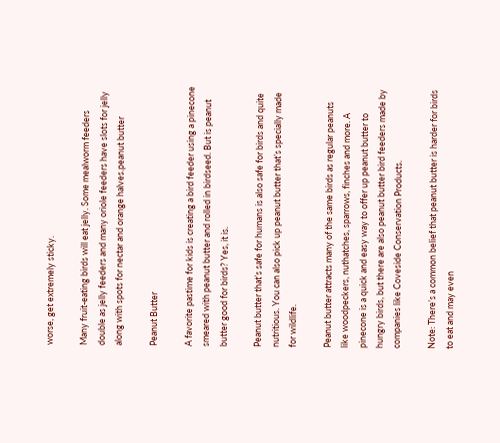worse, get extremely sticky.

Many fruit-eating birds will eat jelly. Some mealworm feeders double as jelly feeders and many oriole feeders have slots for jelly along with spots for nectar and orange halves.peanut butter

Peanut Butter

A favorite pastime for kids is creating a bird feeder using a pinecone smeared with peanut butter and rolled in birdseed. But is peanut butter good for birds? Yes, it is.

Peanut butter that’s safe for humans is also safe for birds and quite nutritious. You can also pick up peanut butter that’s specially made for wildlife.

Peanut butter attracts many of the same birds as regular peanuts like woodpeckers, nuthatches, sparrows, finches and more. A pinecone is a quick and easy way to offer up peanut butter to hungry birds, but there are also peanut butter bird feeders made by companies like Coveside Conservation Products.

Note: There’s a common belief that peanut butter is harder for birds to eat and may even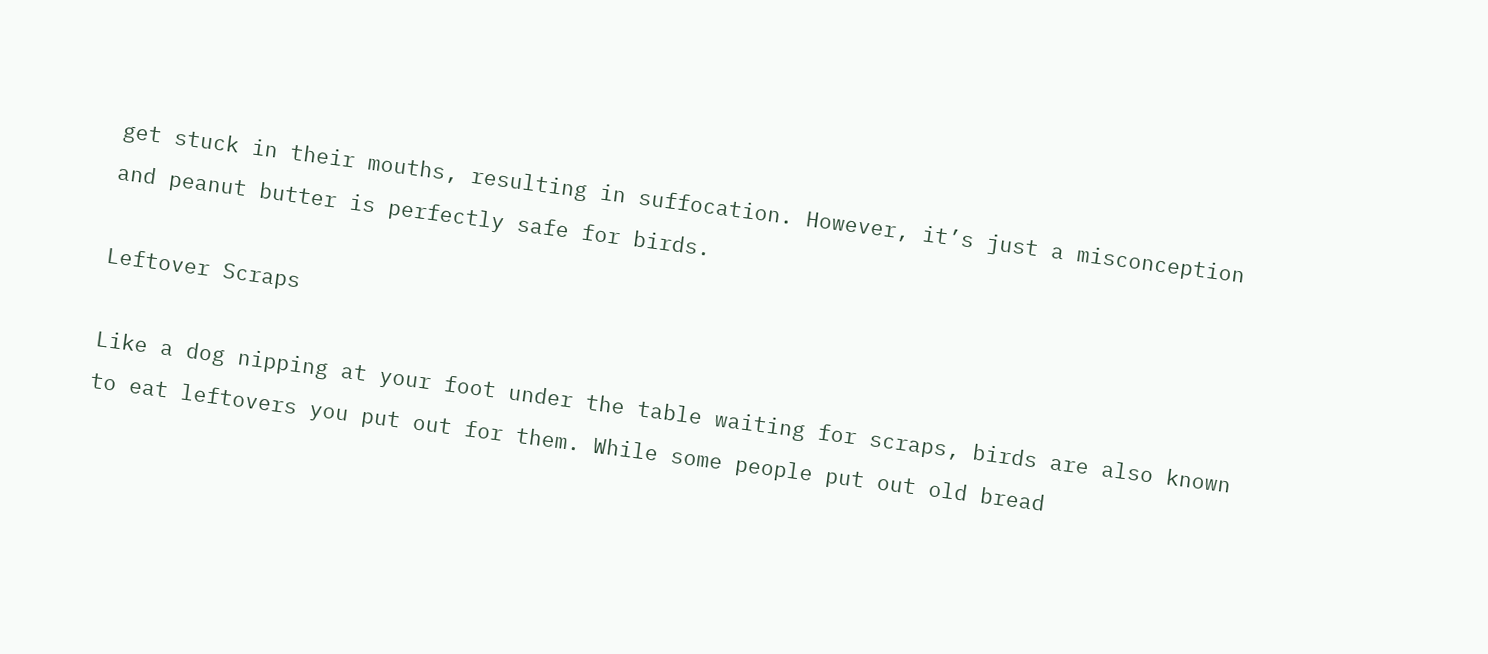get stuck in their mouths, resulting in suffocation. However, it’s just a misconception and peanut butter is perfectly safe for birds.

Leftover Scraps

Like a dog nipping at your foot under the table waiting for scraps, birds are also known to eat leftovers you put out for them. While some people put out old bread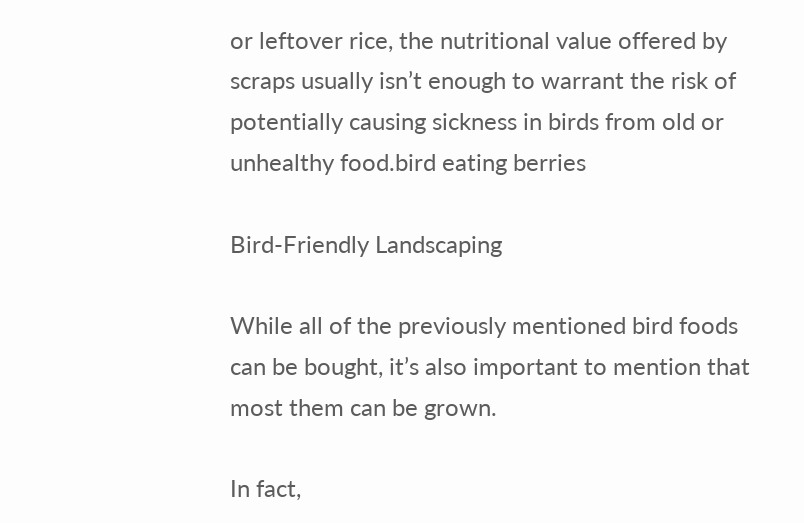or leftover rice, the nutritional value offered by scraps usually isn’t enough to warrant the risk of potentially causing sickness in birds from old or unhealthy food.bird eating berries

Bird-Friendly Landscaping

While all of the previously mentioned bird foods can be bought, it’s also important to mention that most them can be grown.

In fact,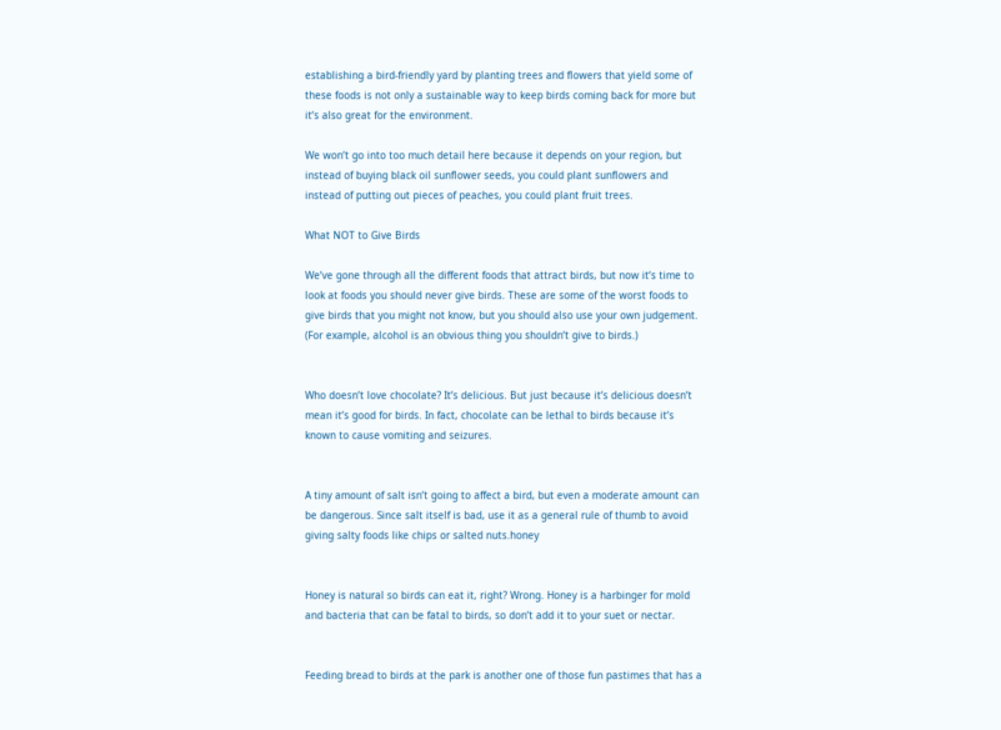establishing a bird-friendly yard by planting trees and flowers that yield some of these foods is not only a sustainable way to keep birds coming back for more but it’s also great for the environment.

We won’t go into too much detail here because it depends on your region, but instead of buying black oil sunflower seeds, you could plant sunflowers and instead of putting out pieces of peaches, you could plant fruit trees.

What NOT to Give Birds

We’ve gone through all the different foods that attract birds, but now it’s time to look at foods you should never give birds. These are some of the worst foods to give birds that you might not know, but you should also use your own judgement. (For example, alcohol is an obvious thing you shouldn’t give to birds.)


Who doesn’t love chocolate? It’s delicious. But just because it’s delicious doesn’t mean it’s good for birds. In fact, chocolate can be lethal to birds because it’s known to cause vomiting and seizures.


A tiny amount of salt isn’t going to affect a bird, but even a moderate amount can be dangerous. Since salt itself is bad, use it as a general rule of thumb to avoid giving salty foods like chips or salted nuts.honey


Honey is natural so birds can eat it, right? Wrong. Honey is a harbinger for mold and bacteria that can be fatal to birds, so don’t add it to your suet or nectar.


Feeding bread to birds at the park is another one of those fun pastimes that has a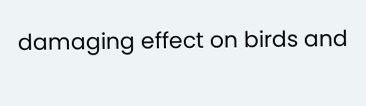damaging effect on birds and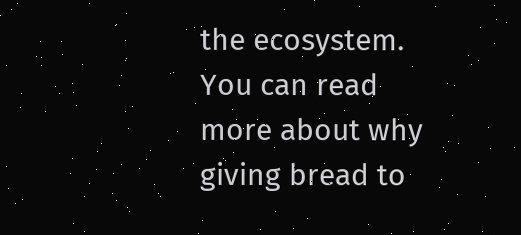the ecosystem. You can read more about why giving bread to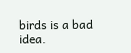birds is a bad idea.